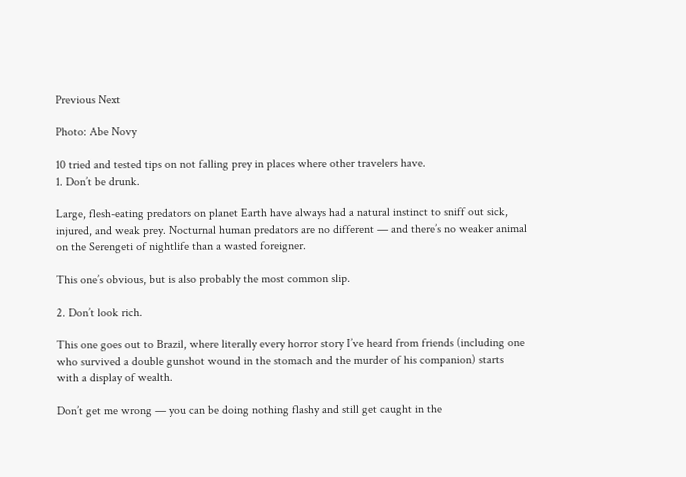Previous Next

Photo: Abe Novy

10 tried and tested tips on not falling prey in places where other travelers have.
1. Don’t be drunk.

Large, flesh-eating predators on planet Earth have always had a natural instinct to sniff out sick, injured, and weak prey. Nocturnal human predators are no different — and there’s no weaker animal on the Serengeti of nightlife than a wasted foreigner.

This one’s obvious, but is also probably the most common slip.

2. Don’t look rich.

This one goes out to Brazil, where literally every horror story I’ve heard from friends (including one who survived a double gunshot wound in the stomach and the murder of his companion) starts with a display of wealth.

Don’t get me wrong — you can be doing nothing flashy and still get caught in the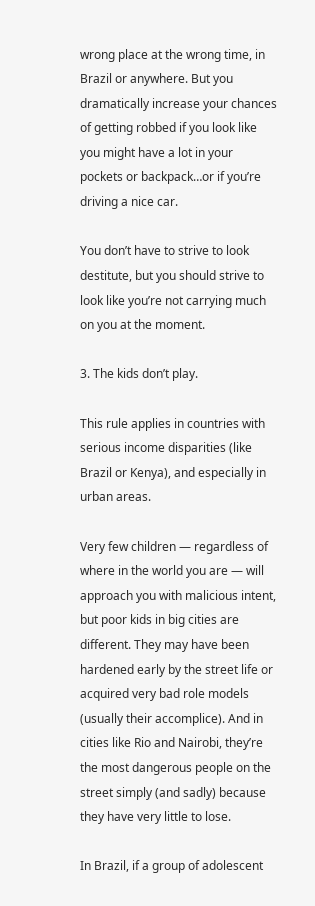wrong place at the wrong time, in Brazil or anywhere. But you dramatically increase your chances of getting robbed if you look like you might have a lot in your pockets or backpack…or if you’re driving a nice car.

You don’t have to strive to look destitute, but you should strive to look like you’re not carrying much on you at the moment.

3. The kids don’t play.

This rule applies in countries with serious income disparities (like Brazil or Kenya), and especially in urban areas.

Very few children — regardless of where in the world you are — will approach you with malicious intent, but poor kids in big cities are different. They may have been hardened early by the street life or acquired very bad role models (usually their accomplice). And in cities like Rio and Nairobi, they’re the most dangerous people on the street simply (and sadly) because they have very little to lose.

In Brazil, if a group of adolescent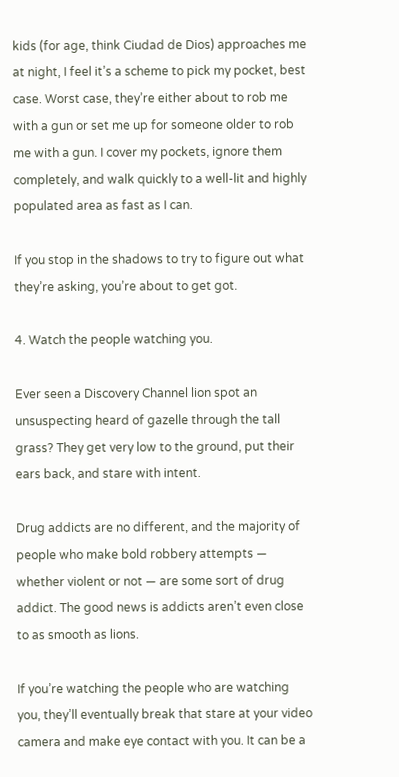kids (for age, think Ciudad de Dios) approaches me at night, I feel it’s a scheme to pick my pocket, best case. Worst case, they’re either about to rob me with a gun or set me up for someone older to rob me with a gun. I cover my pockets, ignore them completely, and walk quickly to a well-lit and highly populated area as fast as I can.

If you stop in the shadows to try to figure out what they’re asking, you’re about to get got.

4. Watch the people watching you.

Ever seen a Discovery Channel lion spot an unsuspecting heard of gazelle through the tall grass? They get very low to the ground, put their ears back, and stare with intent.

Drug addicts are no different, and the majority of people who make bold robbery attempts — whether violent or not — are some sort of drug addict. The good news is addicts aren’t even close to as smooth as lions.

If you’re watching the people who are watching you, they’ll eventually break that stare at your video camera and make eye contact with you. It can be a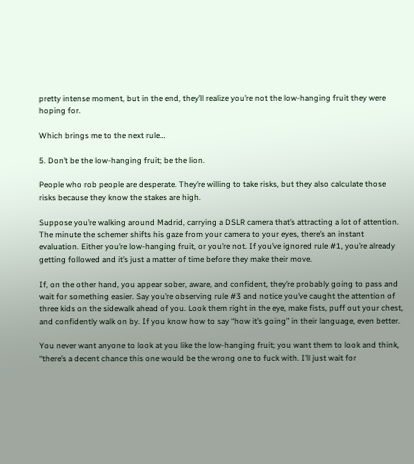pretty intense moment, but in the end, they’ll realize you’re not the low-hanging fruit they were hoping for.

Which brings me to the next rule…

5. Don’t be the low-hanging fruit; be the lion.

People who rob people are desperate. They’re willing to take risks, but they also calculate those risks because they know the stakes are high.

Suppose you’re walking around Madrid, carrying a DSLR camera that’s attracting a lot of attention. The minute the schemer shifts his gaze from your camera to your eyes, there’s an instant evaluation. Either you’re low-hanging fruit, or you’re not. If you’ve ignored rule #1, you’re already getting followed and it’s just a matter of time before they make their move.

If, on the other hand, you appear sober, aware, and confident, they’re probably going to pass and wait for something easier. Say you’re observing rule #3 and notice you’ve caught the attention of three kids on the sidewalk ahead of you. Look them right in the eye, make fists, puff out your chest, and confidently walk on by. If you know how to say “how it’s going” in their language, even better.

You never want anyone to look at you like the low-hanging fruit; you want them to look and think, “there’s a decent chance this one would be the wrong one to fuck with. I’ll just wait for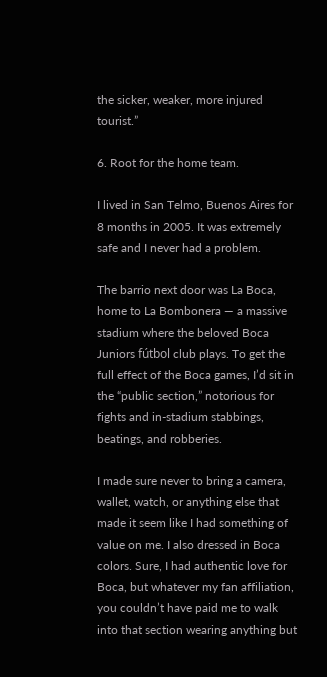the sicker, weaker, more injured tourist.”

6. Root for the home team.

I lived in San Telmo, Buenos Aires for 8 months in 2005. It was extremely safe and I never had a problem.

The barrio next door was La Boca, home to La Bombonera — a massive stadium where the beloved Boca Juniors fútbol club plays. To get the full effect of the Boca games, I’d sit in the “public section,” notorious for fights and in-stadium stabbings, beatings, and robberies.

I made sure never to bring a camera, wallet, watch, or anything else that made it seem like I had something of value on me. I also dressed in Boca colors. Sure, I had authentic love for Boca, but whatever my fan affiliation, you couldn’t have paid me to walk into that section wearing anything but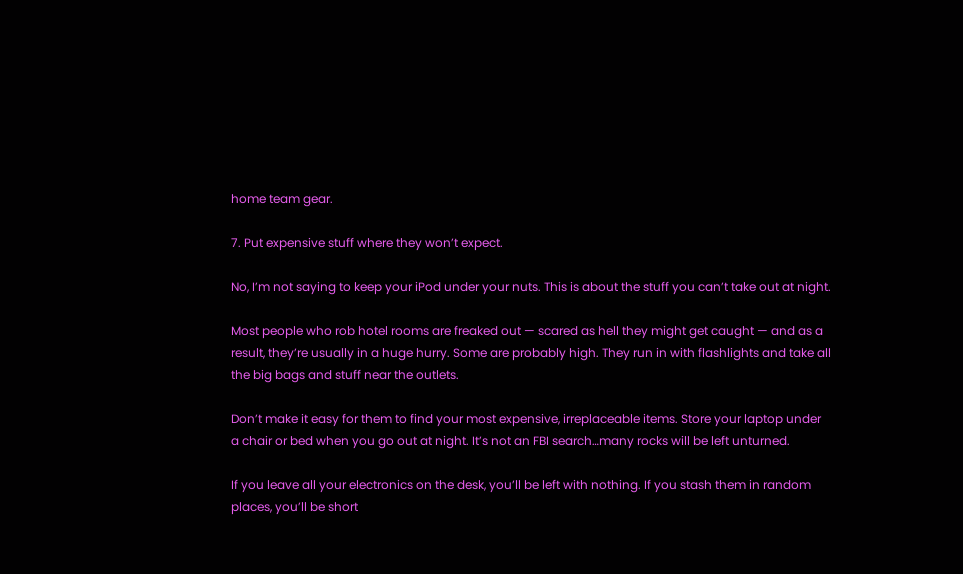home team gear.

7. Put expensive stuff where they won’t expect.

No, I’m not saying to keep your iPod under your nuts. This is about the stuff you can’t take out at night.

Most people who rob hotel rooms are freaked out — scared as hell they might get caught — and as a result, they’re usually in a huge hurry. Some are probably high. They run in with flashlights and take all the big bags and stuff near the outlets.

Don’t make it easy for them to find your most expensive, irreplaceable items. Store your laptop under a chair or bed when you go out at night. It’s not an FBI search…many rocks will be left unturned.

If you leave all your electronics on the desk, you’ll be left with nothing. If you stash them in random places, you’ll be short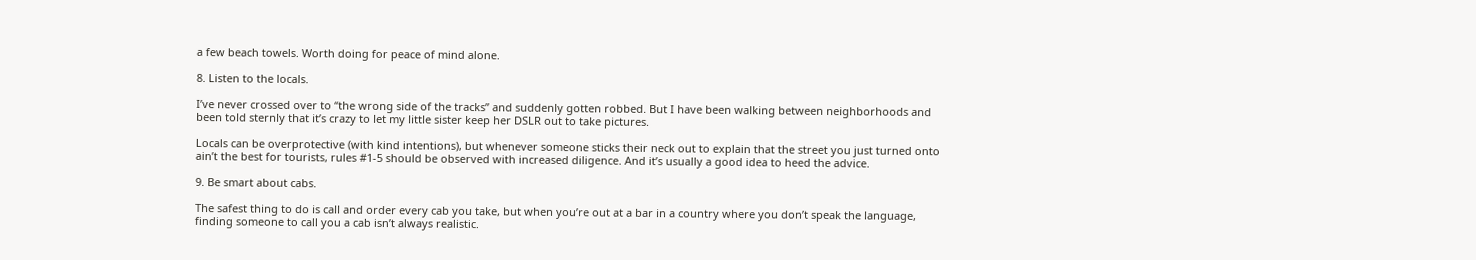a few beach towels. Worth doing for peace of mind alone.

8. Listen to the locals.

I’ve never crossed over to “the wrong side of the tracks” and suddenly gotten robbed. But I have been walking between neighborhoods and been told sternly that it’s crazy to let my little sister keep her DSLR out to take pictures.

Locals can be overprotective (with kind intentions), but whenever someone sticks their neck out to explain that the street you just turned onto ain’t the best for tourists, rules #1-5 should be observed with increased diligence. And it’s usually a good idea to heed the advice.

9. Be smart about cabs.

The safest thing to do is call and order every cab you take, but when you’re out at a bar in a country where you don’t speak the language, finding someone to call you a cab isn’t always realistic.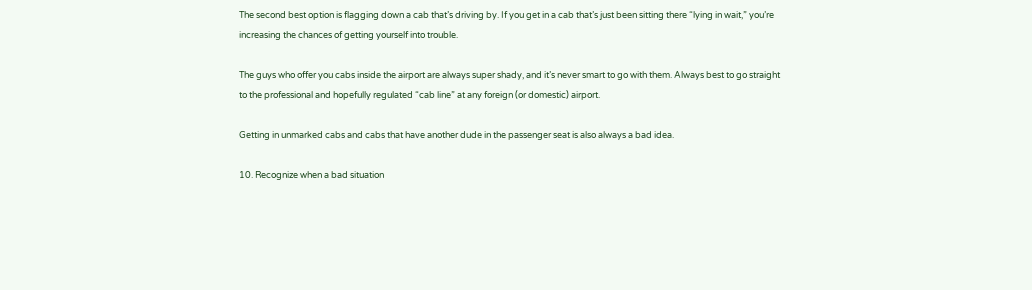The second best option is flagging down a cab that’s driving by. If you get in a cab that’s just been sitting there “lying in wait,” you’re increasing the chances of getting yourself into trouble.

The guys who offer you cabs inside the airport are always super shady, and it’s never smart to go with them. Always best to go straight to the professional and hopefully regulated “cab line” at any foreign (or domestic) airport.

Getting in unmarked cabs and cabs that have another dude in the passenger seat is also always a bad idea.

10. Recognize when a bad situation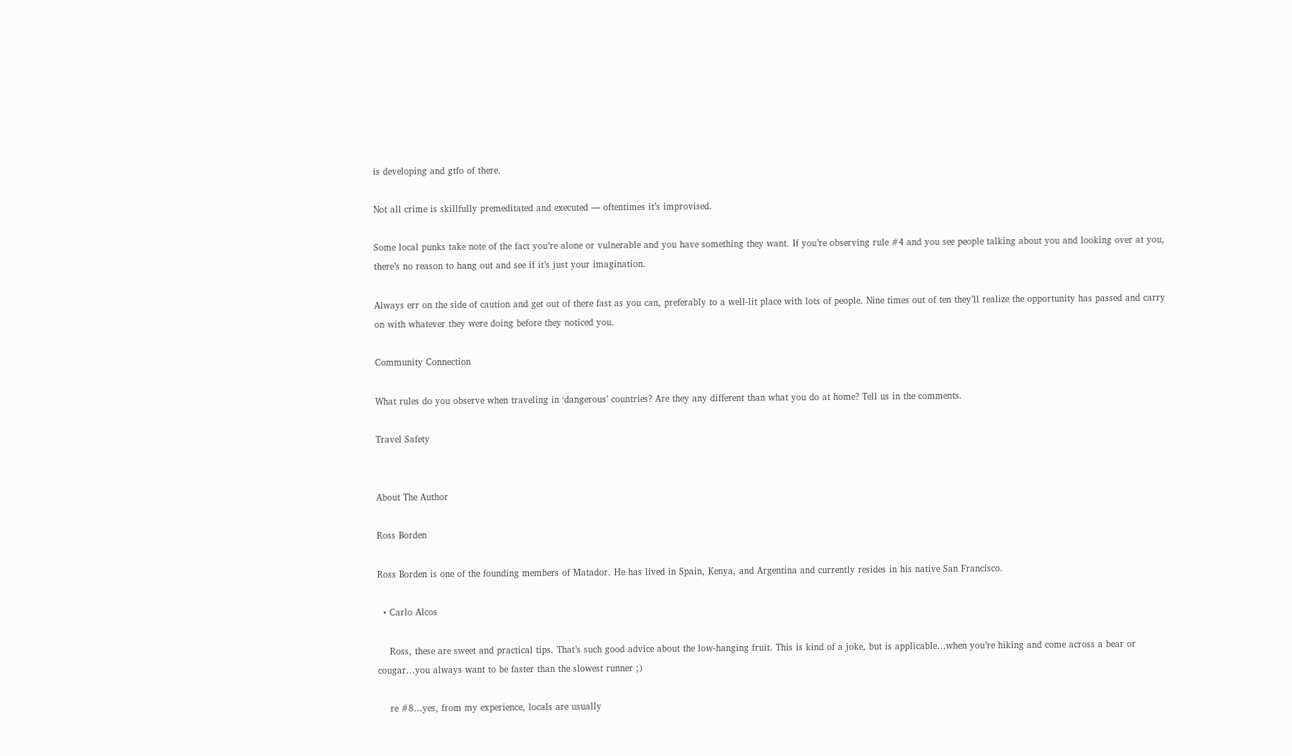is developing and gtfo of there.

Not all crime is skillfully premeditated and executed — oftentimes it’s improvised.

Some local punks take note of the fact you’re alone or vulnerable and you have something they want. If you’re observing rule #4 and you see people talking about you and looking over at you, there’s no reason to hang out and see if it’s just your imagination.

Always err on the side of caution and get out of there fast as you can, preferably to a well-lit place with lots of people. Nine times out of ten they’ll realize the opportunity has passed and carry on with whatever they were doing before they noticed you.

Community Connection

What rules do you observe when traveling in ‘dangerous’ countries? Are they any different than what you do at home? Tell us in the comments.

Travel Safety


About The Author

Ross Borden

Ross Borden is one of the founding members of Matador. He has lived in Spain, Kenya, and Argentina and currently resides in his native San Francisco.

  • Carlo Alcos

    Ross, these are sweet and practical tips. That’s such good advice about the low-hanging fruit. This is kind of a joke, but is applicable…when you’re hiking and come across a bear or cougar…you always want to be faster than the slowest runner ;)

    re #8…yes, from my experience, locals are usually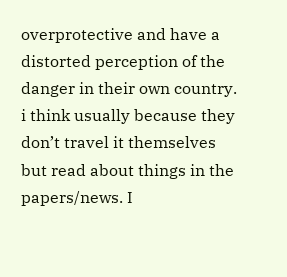overprotective and have a distorted perception of the danger in their own country. i think usually because they don’t travel it themselves but read about things in the papers/news. I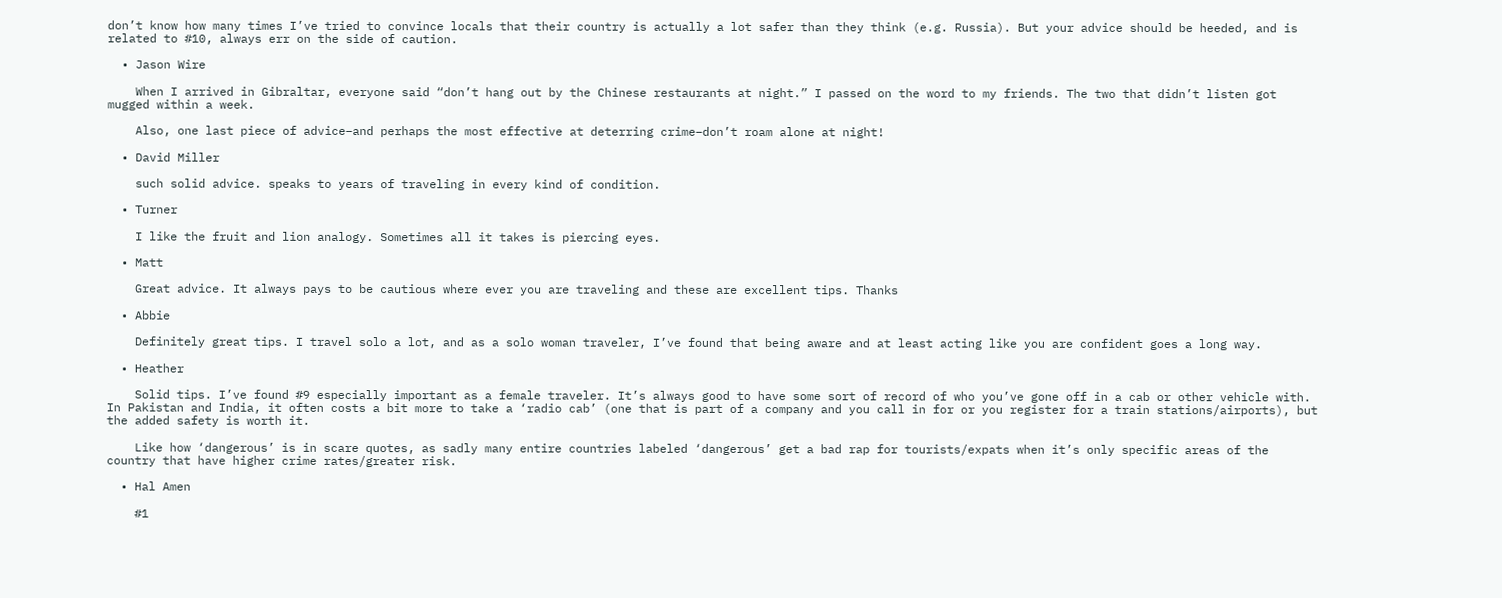don’t know how many times I’ve tried to convince locals that their country is actually a lot safer than they think (e.g. Russia). But your advice should be heeded, and is related to #10, always err on the side of caution.

  • Jason Wire

    When I arrived in Gibraltar, everyone said “don’t hang out by the Chinese restaurants at night.” I passed on the word to my friends. The two that didn’t listen got mugged within a week.

    Also, one last piece of advice–and perhaps the most effective at deterring crime–don’t roam alone at night!

  • David Miller

    such solid advice. speaks to years of traveling in every kind of condition.

  • Turner

    I like the fruit and lion analogy. Sometimes all it takes is piercing eyes.

  • Matt

    Great advice. It always pays to be cautious where ever you are traveling and these are excellent tips. Thanks

  • Abbie

    Definitely great tips. I travel solo a lot, and as a solo woman traveler, I’ve found that being aware and at least acting like you are confident goes a long way.

  • Heather

    Solid tips. I’ve found #9 especially important as a female traveler. It’s always good to have some sort of record of who you’ve gone off in a cab or other vehicle with. In Pakistan and India, it often costs a bit more to take a ‘radio cab’ (one that is part of a company and you call in for or you register for a train stations/airports), but the added safety is worth it.

    Like how ‘dangerous’ is in scare quotes, as sadly many entire countries labeled ‘dangerous’ get a bad rap for tourists/expats when it’s only specific areas of the country that have higher crime rates/greater risk.

  • Hal Amen

    #1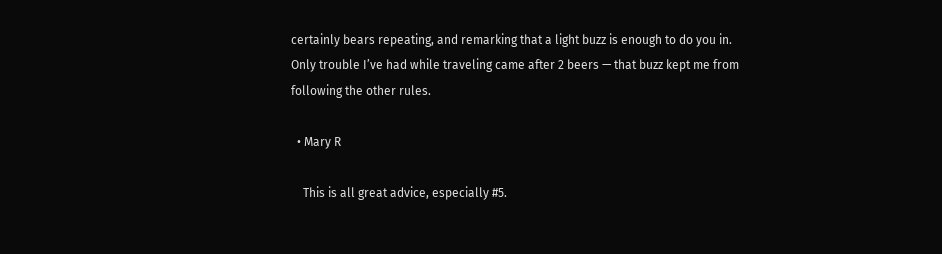certainly bears repeating, and remarking that a light buzz is enough to do you in. Only trouble I’ve had while traveling came after 2 beers — that buzz kept me from following the other rules.

  • Mary R

    This is all great advice, especially #5.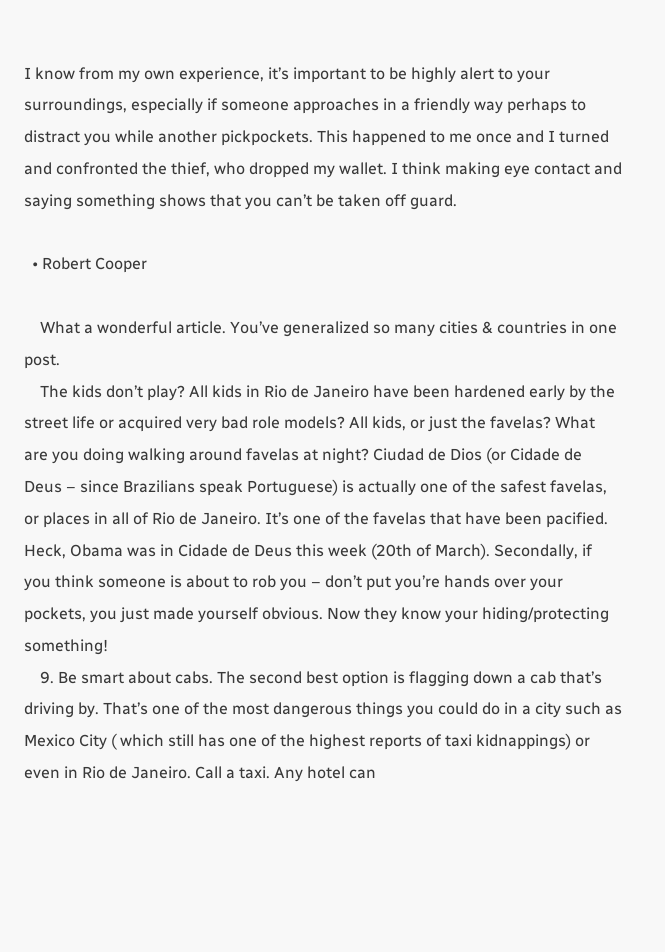I know from my own experience, it’s important to be highly alert to your surroundings, especially if someone approaches in a friendly way perhaps to distract you while another pickpockets. This happened to me once and I turned and confronted the thief, who dropped my wallet. I think making eye contact and saying something shows that you can’t be taken off guard.

  • Robert Cooper

    What a wonderful article. You’ve generalized so many cities & countries in one post.
    The kids don’t play? All kids in Rio de Janeiro have been hardened early by the street life or acquired very bad role models? All kids, or just the favelas? What are you doing walking around favelas at night? Ciudad de Dios (or Cidade de Deus – since Brazilians speak Portuguese) is actually one of the safest favelas, or places in all of Rio de Janeiro. It’s one of the favelas that have been pacified. Heck, Obama was in Cidade de Deus this week (20th of March). Secondally, if you think someone is about to rob you – don’t put you’re hands over your pockets, you just made yourself obvious. Now they know your hiding/protecting something!
    9. Be smart about cabs. The second best option is flagging down a cab that’s driving by. That’s one of the most dangerous things you could do in a city such as Mexico City ( which still has one of the highest reports of taxi kidnappings) or even in Rio de Janeiro. Call a taxi. Any hotel can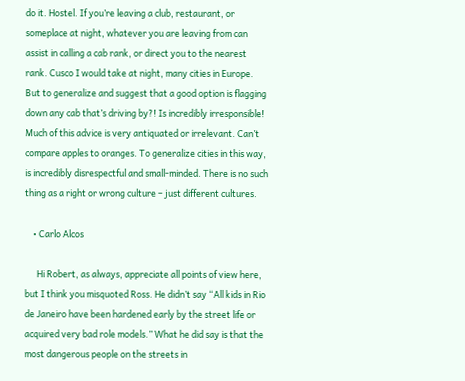do it. Hostel. If you’re leaving a club, restaurant, or someplace at night, whatever you are leaving from can assist in calling a cab rank, or direct you to the nearest rank. Cusco I would take at night, many cities in Europe. But to generalize and suggest that a good option is flagging down any cab that’s driving by?! Is incredibly irresponsible! Much of this advice is very antiquated or irrelevant. Can’t compare apples to oranges. To generalize cities in this way, is incredibly disrespectful and small-minded. There is no such thing as a right or wrong culture – just different cultures.

    • Carlo Alcos

      Hi Robert, as always, appreciate all points of view here, but I think you misquoted Ross. He didn’t say “All kids in Rio de Janeiro have been hardened early by the street life or acquired very bad role models.” What he did say is that the most dangerous people on the streets in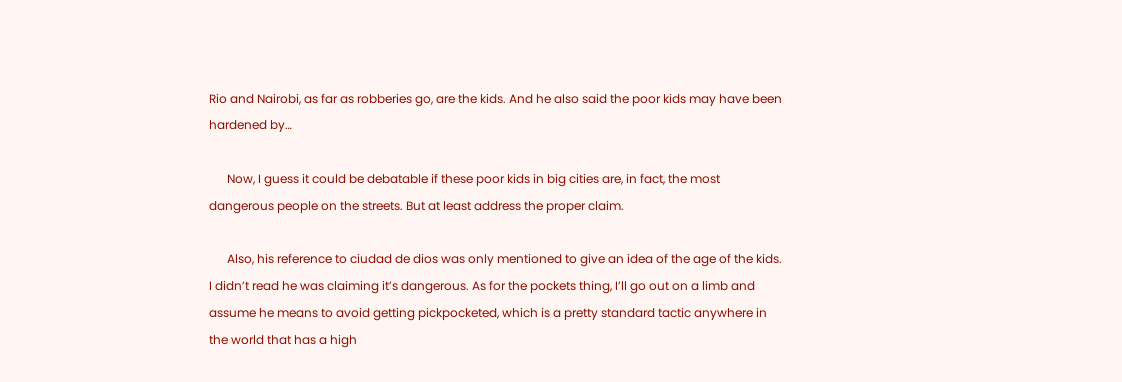Rio and Nairobi, as far as robberies go, are the kids. And he also said the poor kids may have been hardened by…

      Now, I guess it could be debatable if these poor kids in big cities are, in fact, the most dangerous people on the streets. But at least address the proper claim.

      Also, his reference to ciudad de dios was only mentioned to give an idea of the age of the kids. I didn’t read he was claiming it’s dangerous. As for the pockets thing, I’ll go out on a limb and assume he means to avoid getting pickpocketed, which is a pretty standard tactic anywhere in the world that has a high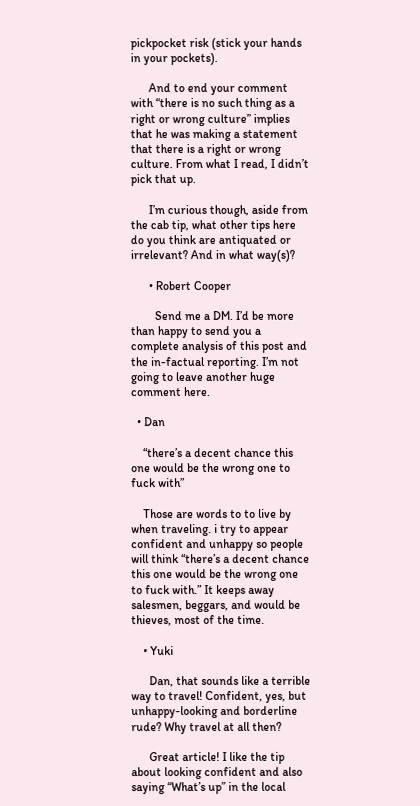pickpocket risk (stick your hands in your pockets).

      And to end your comment with “there is no such thing as a right or wrong culture” implies that he was making a statement that there is a right or wrong culture. From what I read, I didn’t pick that up.

      I’m curious though, aside from the cab tip, what other tips here do you think are antiquated or irrelevant? And in what way(s)?

      • Robert Cooper

        Send me a DM. I’d be more than happy to send you a complete analysis of this post and the in-factual reporting. I’m not going to leave another huge comment here.

  • Dan

    “there’s a decent chance this one would be the wrong one to fuck with”

    Those are words to to live by when traveling. i try to appear confident and unhappy so people will think “there’s a decent chance this one would be the wrong one to fuck with.” It keeps away salesmen, beggars, and would be thieves, most of the time.

    • Yuki

      Dan, that sounds like a terrible way to travel! Confident, yes, but unhappy-looking and borderline rude? Why travel at all then?

      Great article! I like the tip about looking confident and also saying “What’s up” in the local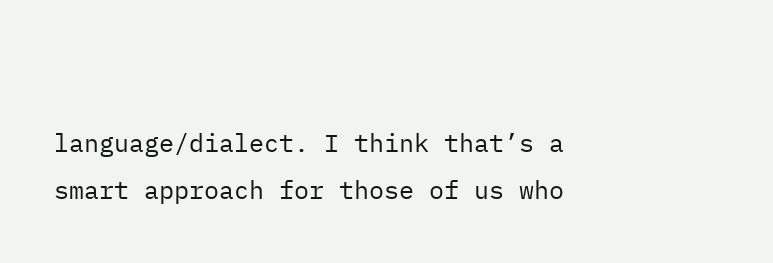language/dialect. I think that’s a smart approach for those of us who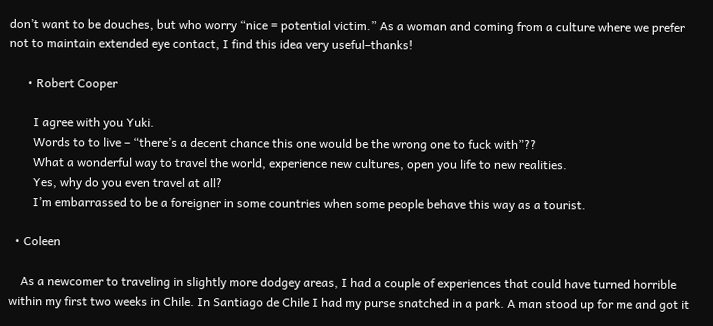don’t want to be douches, but who worry “nice = potential victim.” As a woman and coming from a culture where we prefer not to maintain extended eye contact, I find this idea very useful–thanks!

      • Robert Cooper

        I agree with you Yuki.
        Words to to live – “there’s a decent chance this one would be the wrong one to fuck with”??
        What a wonderful way to travel the world, experience new cultures, open you life to new realities.
        Yes, why do you even travel at all?
        I’m embarrassed to be a foreigner in some countries when some people behave this way as a tourist.

  • Coleen

    As a newcomer to traveling in slightly more dodgey areas, I had a couple of experiences that could have turned horrible within my first two weeks in Chile. In Santiago de Chile I had my purse snatched in a park. A man stood up for me and got it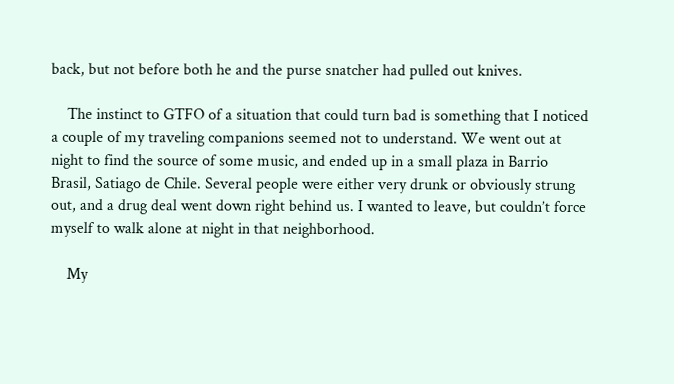back, but not before both he and the purse snatcher had pulled out knives.

    The instinct to GTFO of a situation that could turn bad is something that I noticed a couple of my traveling companions seemed not to understand. We went out at night to find the source of some music, and ended up in a small plaza in Barrio Brasil, Satiago de Chile. Several people were either very drunk or obviously strung out, and a drug deal went down right behind us. I wanted to leave, but couldn’t force myself to walk alone at night in that neighborhood.

    My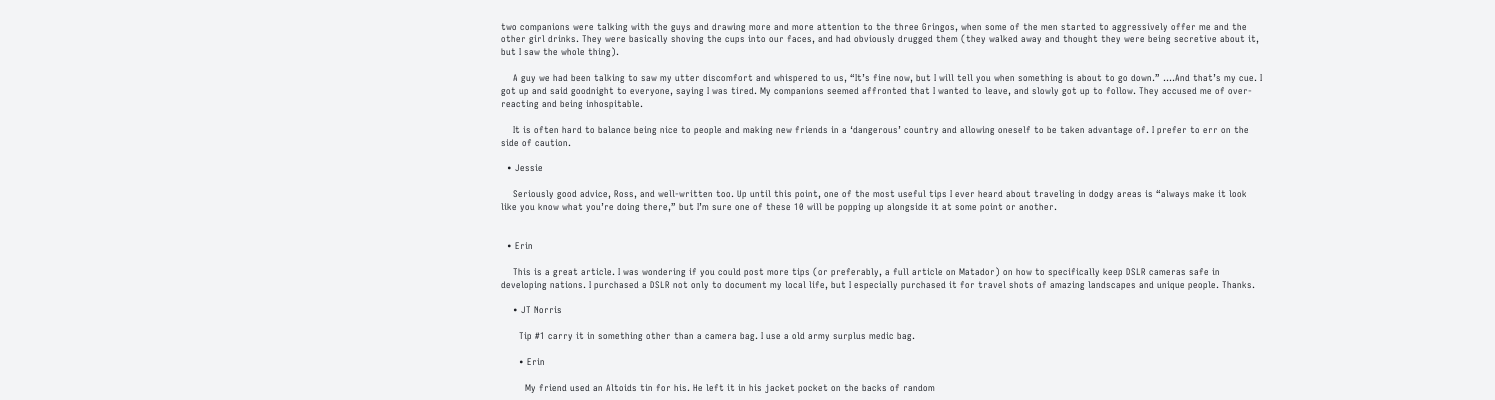two companions were talking with the guys and drawing more and more attention to the three Gringos, when some of the men started to aggressively offer me and the other girl drinks. They were basically shoving the cups into our faces, and had obviously drugged them (they walked away and thought they were being secretive about it, but I saw the whole thing).

    A guy we had been talking to saw my utter discomfort and whispered to us, “It’s fine now, but I will tell you when something is about to go down.” ….And that’s my cue. I got up and said goodnight to everyone, saying I was tired. My companions seemed affronted that I wanted to leave, and slowly got up to follow. They accused me of over-reacting and being inhospitable.

    It is often hard to balance being nice to people and making new friends in a ‘dangerous’ country and allowing oneself to be taken advantage of. I prefer to err on the side of caution.

  • Jessie

    Seriously good advice, Ross, and well-written too. Up until this point, one of the most useful tips I ever heard about traveling in dodgy areas is “always make it look like you know what you’re doing there,” but I’m sure one of these 10 will be popping up alongside it at some point or another.


  • Erin

    This is a great article. I was wondering if you could post more tips (or preferably, a full article on Matador) on how to specifically keep DSLR cameras safe in developing nations. I purchased a DSLR not only to document my local life, but I especially purchased it for travel shots of amazing landscapes and unique people. Thanks.

    • JT Norris

      Tip #1 carry it in something other than a camera bag. I use a old army surplus medic bag.

      • Erin

        My friend used an Altoids tin for his. He left it in his jacket pocket on the backs of random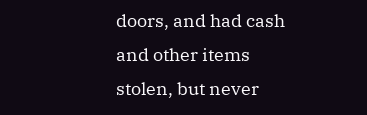doors, and had cash and other items stolen, but never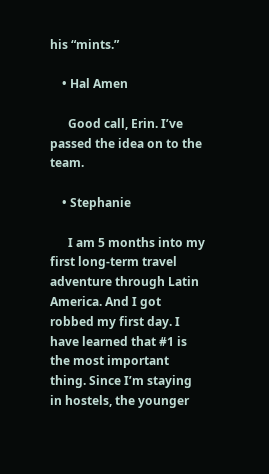his “mints.”

    • Hal Amen

      Good call, Erin. I’ve passed the idea on to the team.

    • Stephanie

      I am 5 months into my first long-term travel adventure through Latin America. And I got robbed my first day. I have learned that #1 is the most important thing. Since I’m staying in hostels, the younger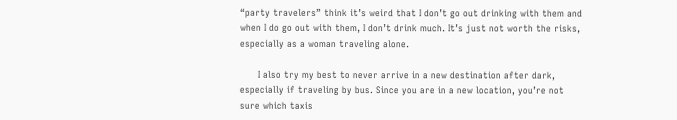“party travelers” think it’s weird that I don’t go out drinking with them and when I do go out with them, I don’t drink much. It’s just not worth the risks, especially as a woman traveling alone.

      I also try my best to never arrive in a new destination after dark, especially if traveling by bus. Since you are in a new location, you’re not sure which taxis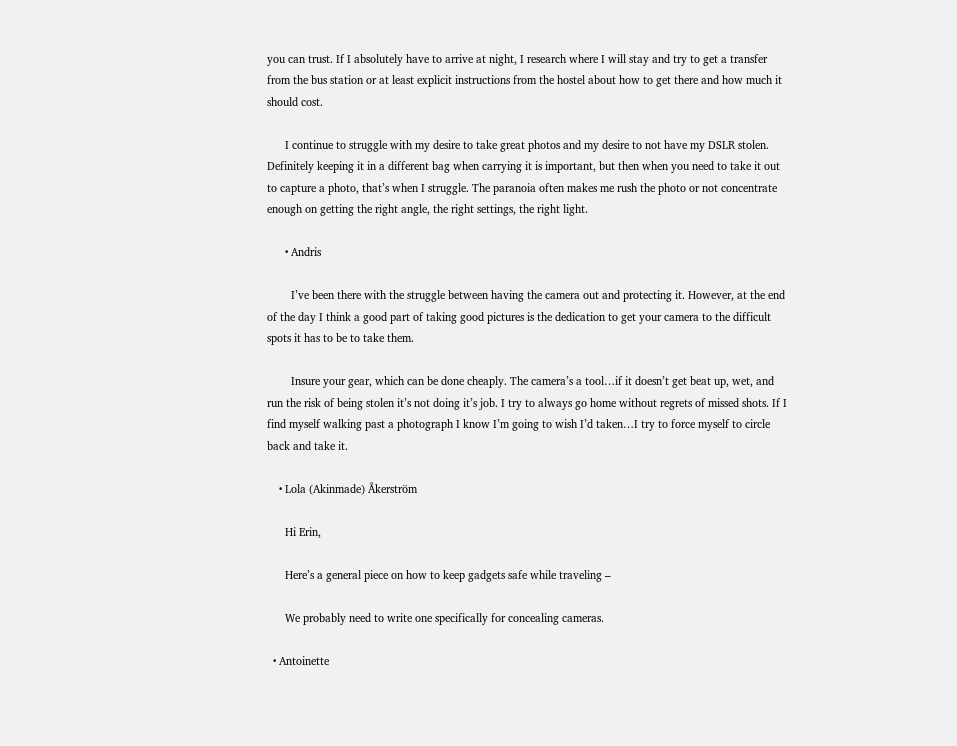you can trust. If I absolutely have to arrive at night, I research where I will stay and try to get a transfer from the bus station or at least explicit instructions from the hostel about how to get there and how much it should cost.

      I continue to struggle with my desire to take great photos and my desire to not have my DSLR stolen. Definitely keeping it in a different bag when carrying it is important, but then when you need to take it out to capture a photo, that’s when I struggle. The paranoia often makes me rush the photo or not concentrate enough on getting the right angle, the right settings, the right light.

      • Andris

        I’ve been there with the struggle between having the camera out and protecting it. However, at the end of the day I think a good part of taking good pictures is the dedication to get your camera to the difficult spots it has to be to take them.

        Insure your gear, which can be done cheaply. The camera’s a tool…if it doesn’t get beat up, wet, and run the risk of being stolen it’s not doing it’s job. I try to always go home without regrets of missed shots. If I find myself walking past a photograph I know I’m going to wish I’d taken…I try to force myself to circle back and take it.

    • Lola (Akinmade) Åkerström

      Hi Erin,

      Here’s a general piece on how to keep gadgets safe while traveling –

      We probably need to write one specifically for concealing cameras.

  • Antoinette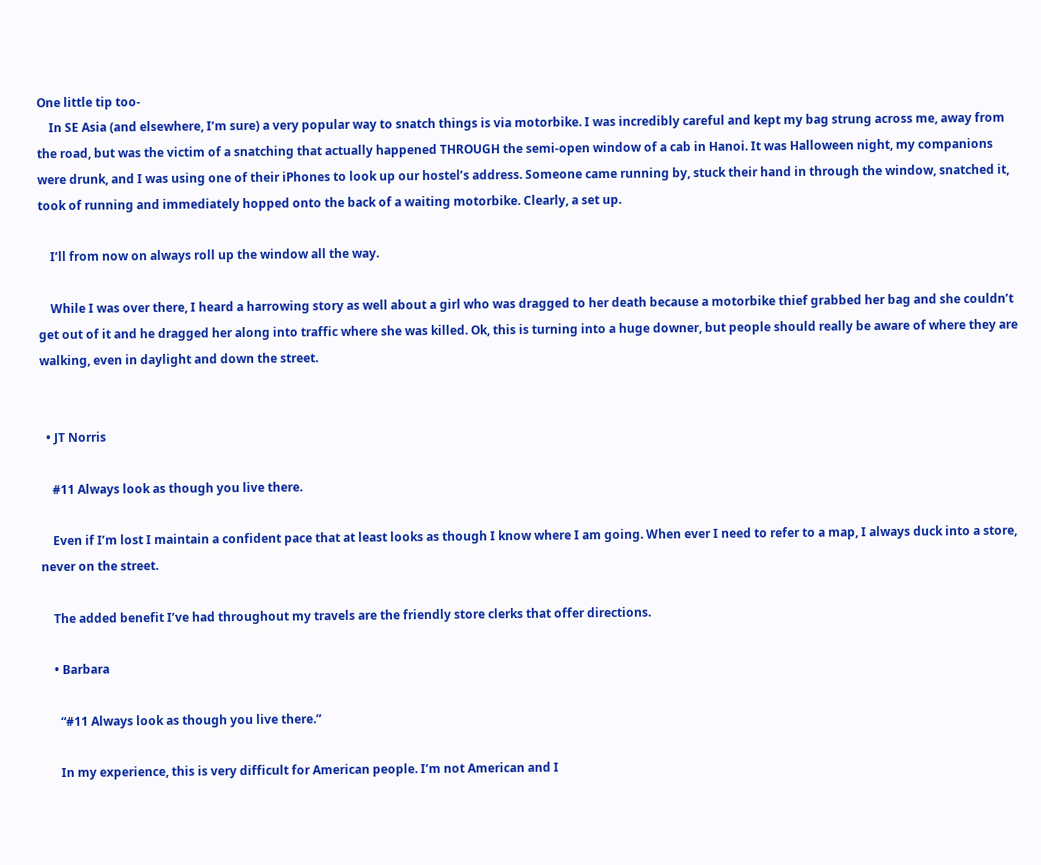One little tip too-
    In SE Asia (and elsewhere, I’m sure) a very popular way to snatch things is via motorbike. I was incredibly careful and kept my bag strung across me, away from the road, but was the victim of a snatching that actually happened THROUGH the semi-open window of a cab in Hanoi. It was Halloween night, my companions were drunk, and I was using one of their iPhones to look up our hostel’s address. Someone came running by, stuck their hand in through the window, snatched it, took of running and immediately hopped onto the back of a waiting motorbike. Clearly, a set up.

    I’ll from now on always roll up the window all the way.

    While I was over there, I heard a harrowing story as well about a girl who was dragged to her death because a motorbike thief grabbed her bag and she couldn’t get out of it and he dragged her along into traffic where she was killed. Ok, this is turning into a huge downer, but people should really be aware of where they are walking, even in daylight and down the street.


  • JT Norris

    #11 Always look as though you live there.

    Even if I’m lost I maintain a confident pace that at least looks as though I know where I am going. When ever I need to refer to a map, I always duck into a store, never on the street.

    The added benefit I’ve had throughout my travels are the friendly store clerks that offer directions.

    • Barbara

      “#11 Always look as though you live there.”

      In my experience, this is very difficult for American people. I’m not American and I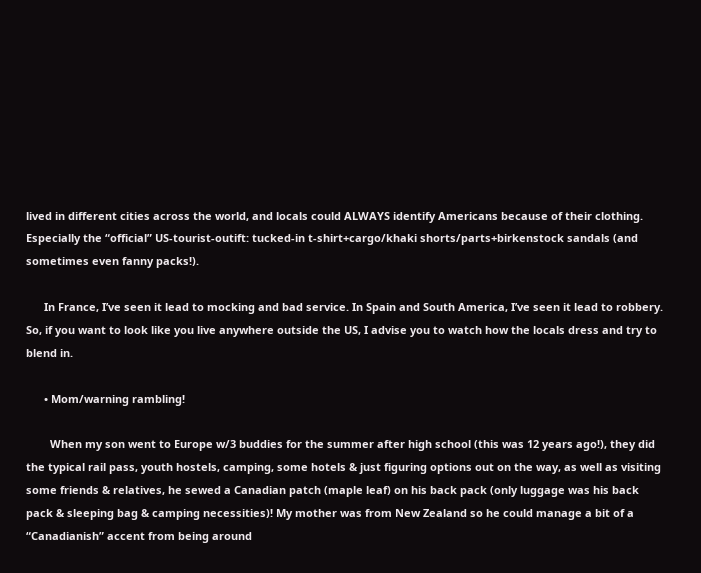lived in different cities across the world, and locals could ALWAYS identify Americans because of their clothing. Especially the “official” US-tourist-outift: tucked-in t-shirt+cargo/khaki shorts/parts+birkenstock sandals (and sometimes even fanny packs!).

      In France, I’ve seen it lead to mocking and bad service. In Spain and South America, I’ve seen it lead to robbery. So, if you want to look like you live anywhere outside the US, I advise you to watch how the locals dress and try to blend in.

      • Mom/warning rambling!

        When my son went to Europe w/3 buddies for the summer after high school (this was 12 years ago!), they did the typical rail pass, youth hostels, camping, some hotels & just figuring options out on the way, as well as visiting some friends & relatives, he sewed a Canadian patch (maple leaf) on his back pack (only luggage was his back pack & sleeping bag & camping necessities)! My mother was from New Zealand so he could manage a bit of a “Canadianish” accent from being around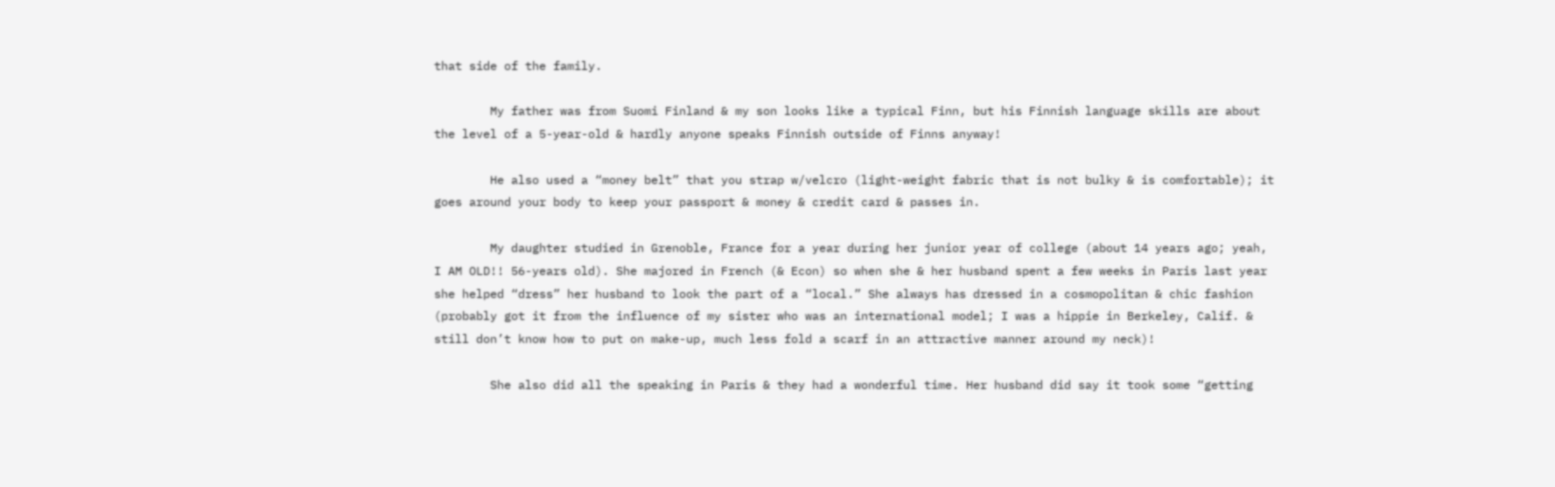that side of the family.

        My father was from Suomi Finland & my son looks like a typical Finn, but his Finnish language skills are about the level of a 5-year-old & hardly anyone speaks Finnish outside of Finns anyway!

        He also used a “money belt” that you strap w/velcro (light-weight fabric that is not bulky & is comfortable); it goes around your body to keep your passport & money & credit card & passes in.

        My daughter studied in Grenoble, France for a year during her junior year of college (about 14 years ago; yeah, I AM OLD!! 56-years old). She majored in French (& Econ) so when she & her husband spent a few weeks in Paris last year she helped “dress” her husband to look the part of a “local.” She always has dressed in a cosmopolitan & chic fashion (probably got it from the influence of my sister who was an international model; I was a hippie in Berkeley, Calif. & still don’t know how to put on make-up, much less fold a scarf in an attractive manner around my neck)!

        She also did all the speaking in Paris & they had a wonderful time. Her husband did say it took some “getting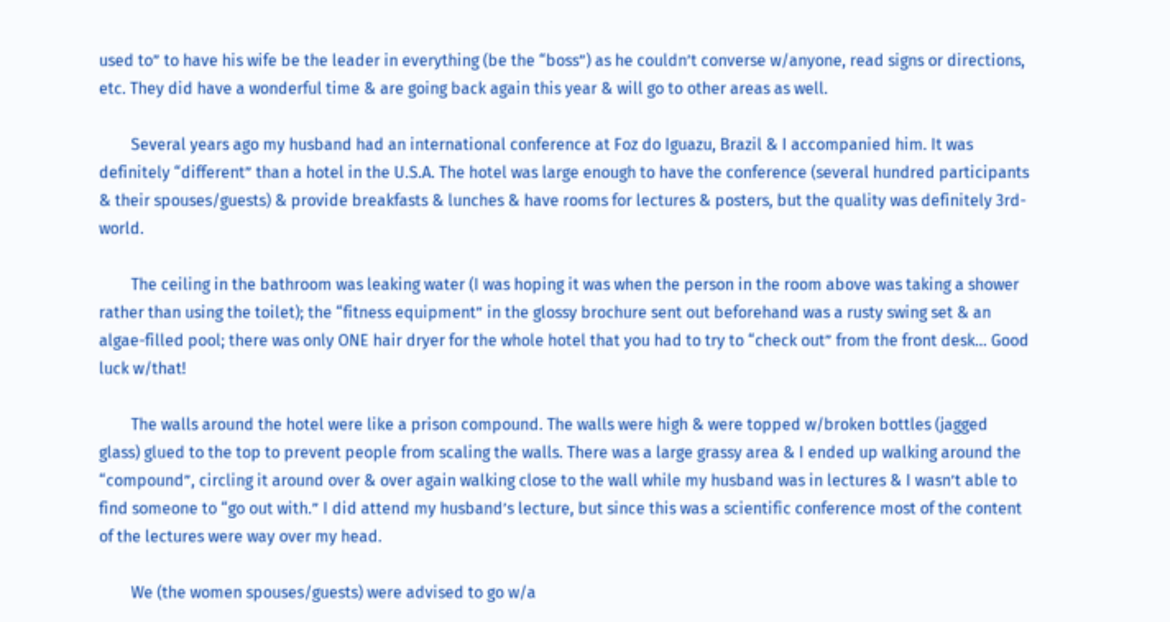used to” to have his wife be the leader in everything (be the “boss”) as he couldn’t converse w/anyone, read signs or directions, etc. They did have a wonderful time & are going back again this year & will go to other areas as well.

        Several years ago my husband had an international conference at Foz do Iguazu, Brazil & I accompanied him. It was definitely “different” than a hotel in the U.S.A. The hotel was large enough to have the conference (several hundred participants & their spouses/guests) & provide breakfasts & lunches & have rooms for lectures & posters, but the quality was definitely 3rd-world.

        The ceiling in the bathroom was leaking water (I was hoping it was when the person in the room above was taking a shower rather than using the toilet); the “fitness equipment” in the glossy brochure sent out beforehand was a rusty swing set & an algae-filled pool; there was only ONE hair dryer for the whole hotel that you had to try to “check out” from the front desk… Good luck w/that!

        The walls around the hotel were like a prison compound. The walls were high & were topped w/broken bottles (jagged glass) glued to the top to prevent people from scaling the walls. There was a large grassy area & I ended up walking around the “compound”, circling it around over & over again walking close to the wall while my husband was in lectures & I wasn’t able to find someone to “go out with.” I did attend my husband’s lecture, but since this was a scientific conference most of the content of the lectures were way over my head.

        We (the women spouses/guests) were advised to go w/a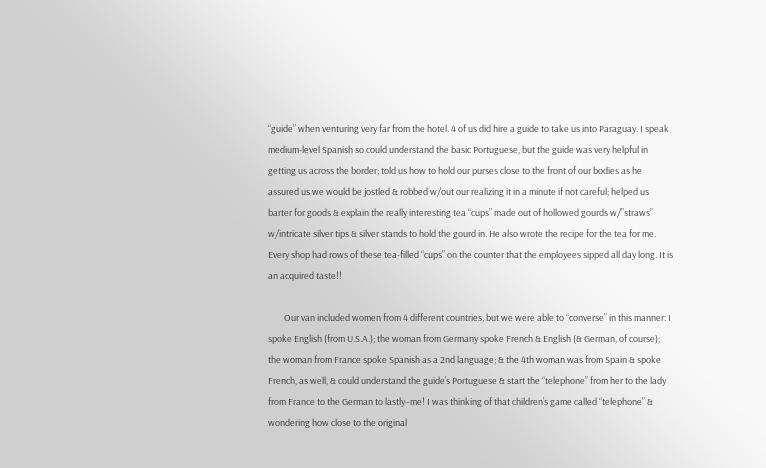“guide” when venturing very far from the hotel. 4 of us did hire a guide to take us into Paraguay. I speak medium-level Spanish so could understand the basic Portuguese, but the guide was very helpful in getting us across the border; told us how to hold our purses close to the front of our bodies as he assured us we would be jostled & robbed w/out our realizing it in a minute if not careful; helped us barter for goods & explain the really interesting tea “cups” made out of hollowed gourds w/”straws” w/intricate silver tips & silver stands to hold the gourd in. He also wrote the recipe for the tea for me. Every shop had rows of these tea-filled “cups” on the counter that the employees sipped all day long. It is an acquired taste!!

        Our van included women from 4 different countries, but we were able to “converse” in this manner: I spoke English (from U.S.A.); the woman from Germany spoke French & English (& German, of course); the woman from France spoke Spanish as a 2nd language; & the 4th woman was from Spain & spoke French, as well, & could understand the guide’s Portuguese & start the “telephone” from her to the lady from France to the German to lastly–me! I was thinking of that children’s game called “telephone” & wondering how close to the original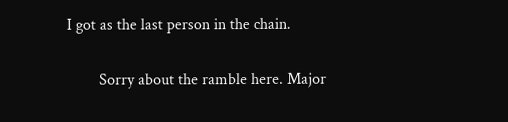I got as the last person in the chain.

        Sorry about the ramble here. Major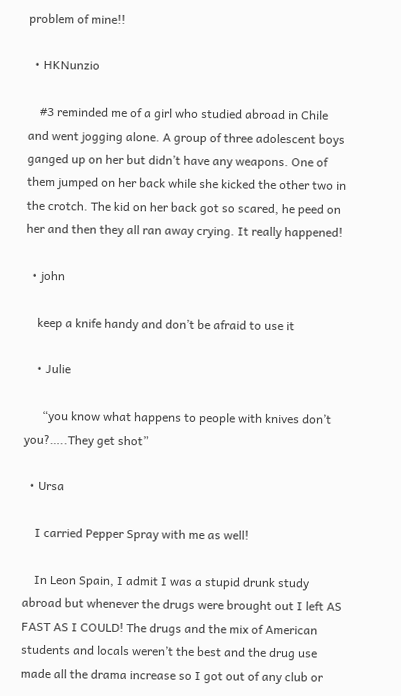problem of mine!!

  • HKNunzio

    #3 reminded me of a girl who studied abroad in Chile and went jogging alone. A group of three adolescent boys ganged up on her but didn’t have any weapons. One of them jumped on her back while she kicked the other two in the crotch. The kid on her back got so scared, he peed on her and then they all ran away crying. It really happened!

  • john

    keep a knife handy and don’t be afraid to use it

    • Julie

      “you know what happens to people with knives don’t you?…..They get shot”

  • Ursa

    I carried Pepper Spray with me as well!

    In Leon Spain, I admit I was a stupid drunk study abroad but whenever the drugs were brought out I left AS FAST AS I COULD! The drugs and the mix of American students and locals weren’t the best and the drug use made all the drama increase so I got out of any club or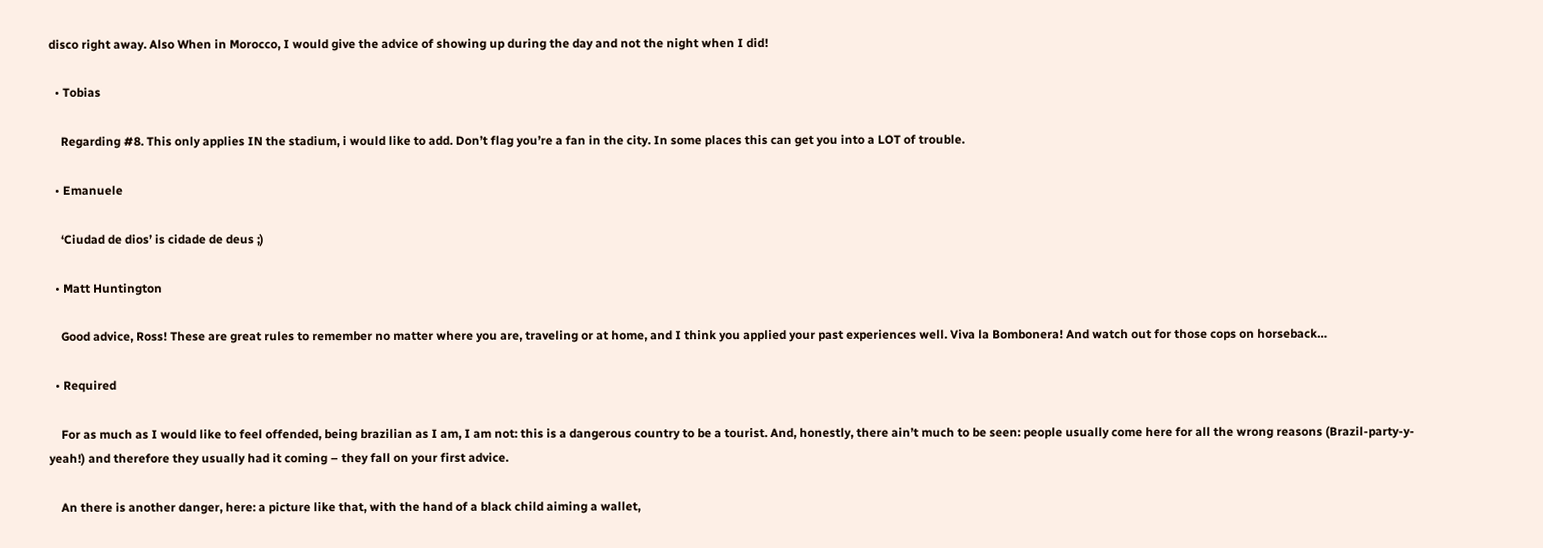disco right away. Also When in Morocco, I would give the advice of showing up during the day and not the night when I did!

  • Tobias

    Regarding #8. This only applies IN the stadium, i would like to add. Don’t flag you’re a fan in the city. In some places this can get you into a LOT of trouble.

  • Emanuele

    ‘Ciudad de dios’ is cidade de deus ;)

  • Matt Huntington

    Good advice, Ross! These are great rules to remember no matter where you are, traveling or at home, and I think you applied your past experiences well. Viva la Bombonera! And watch out for those cops on horseback…

  • Required

    For as much as I would like to feel offended, being brazilian as I am, I am not: this is a dangerous country to be a tourist. And, honestly, there ain’t much to be seen: people usually come here for all the wrong reasons (Brazil-party-y-yeah!) and therefore they usually had it coming – they fall on your first advice.

    An there is another danger, here: a picture like that, with the hand of a black child aiming a wallet,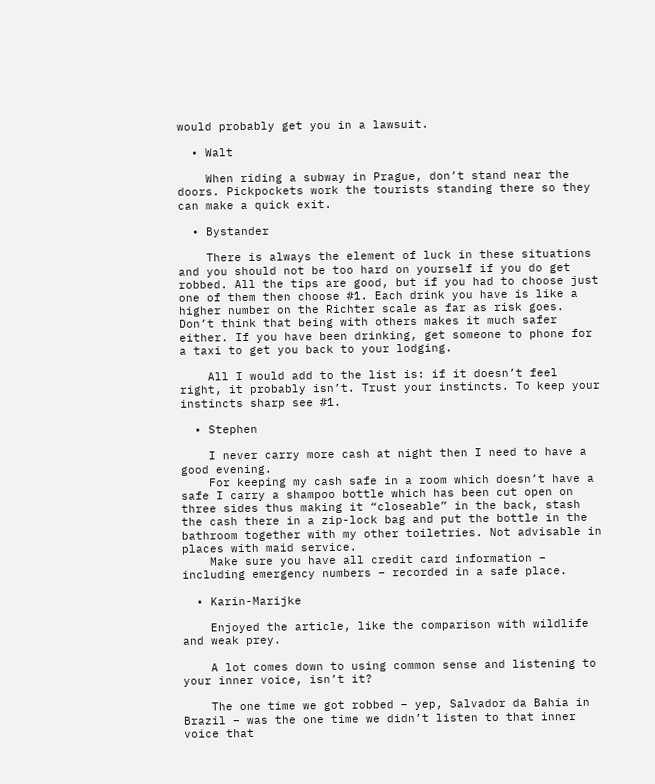would probably get you in a lawsuit.

  • Walt

    When riding a subway in Prague, don’t stand near the doors. Pickpockets work the tourists standing there so they can make a quick exit.

  • Bystander

    There is always the element of luck in these situations and you should not be too hard on yourself if you do get robbed. All the tips are good, but if you had to choose just one of them then choose #1. Each drink you have is like a higher number on the Richter scale as far as risk goes. Don’t think that being with others makes it much safer either. If you have been drinking, get someone to phone for a taxi to get you back to your lodging.

    All I would add to the list is: if it doesn’t feel right, it probably isn’t. Trust your instincts. To keep your instincts sharp see #1.

  • Stephen

    I never carry more cash at night then I need to have a good evening.
    For keeping my cash safe in a room which doesn’t have a safe I carry a shampoo bottle which has been cut open on three sides thus making it “closeable” in the back, stash the cash there in a zip-lock bag and put the bottle in the bathroom together with my other toiletries. Not advisable in places with maid service.
    Make sure you have all credit card information – including emergency numbers – recorded in a safe place.

  • Karin-Marijke

    Enjoyed the article, like the comparison with wildlife and weak prey.

    A lot comes down to using common sense and listening to your inner voice, isn’t it?

    The one time we got robbed – yep, Salvador da Bahia in Brazil – was the one time we didn’t listen to that inner voice that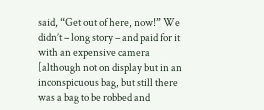said, “Get out of here, now!” We didn’t – long story – and paid for it with an expensive camera [although not on display but in an inconspicuous bag, but still there was a bag to be robbed and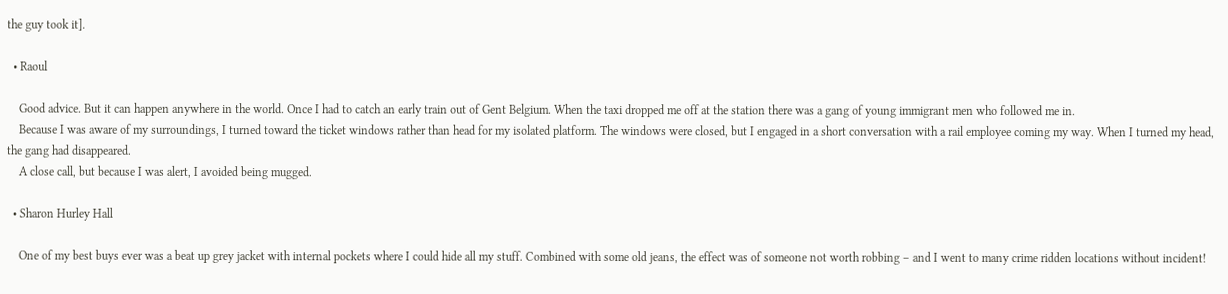the guy took it].

  • Raoul

    Good advice. But it can happen anywhere in the world. Once I had to catch an early train out of Gent Belgium. When the taxi dropped me off at the station there was a gang of young immigrant men who followed me in.
    Because I was aware of my surroundings, I turned toward the ticket windows rather than head for my isolated platform. The windows were closed, but I engaged in a short conversation with a rail employee coming my way. When I turned my head, the gang had disappeared.
    A close call, but because I was alert, I avoided being mugged.

  • Sharon Hurley Hall

    One of my best buys ever was a beat up grey jacket with internal pockets where I could hide all my stuff. Combined with some old jeans, the effect was of someone not worth robbing – and I went to many crime ridden locations without incident!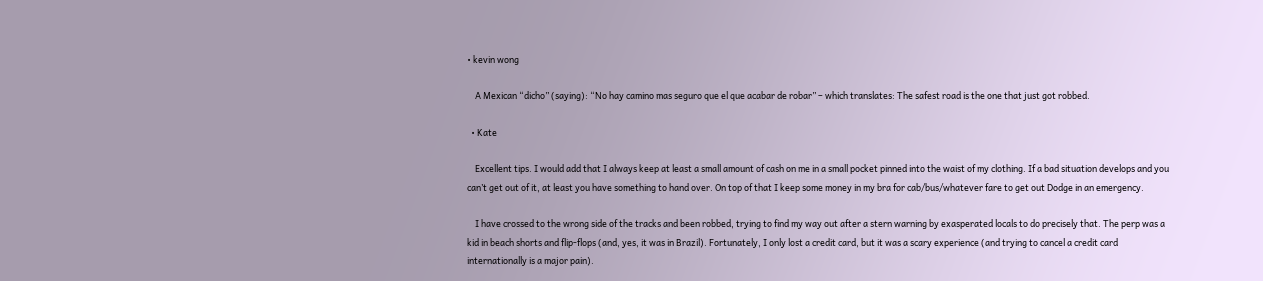• kevin wong

    A Mexican “dicho” (saying): “No hay camino mas seguro que el que acabar de robar” – which translates: The safest road is the one that just got robbed.

  • Kate

    Excellent tips. I would add that I always keep at least a small amount of cash on me in a small pocket pinned into the waist of my clothing. If a bad situation develops and you can’t get out of it, at least you have something to hand over. On top of that I keep some money in my bra for cab/bus/whatever fare to get out Dodge in an emergency.

    I have crossed to the wrong side of the tracks and been robbed, trying to find my way out after a stern warning by exasperated locals to do precisely that. The perp was a kid in beach shorts and flip-flops (and, yes, it was in Brazil). Fortunately, I only lost a credit card, but it was a scary experience (and trying to cancel a credit card internationally is a major pain).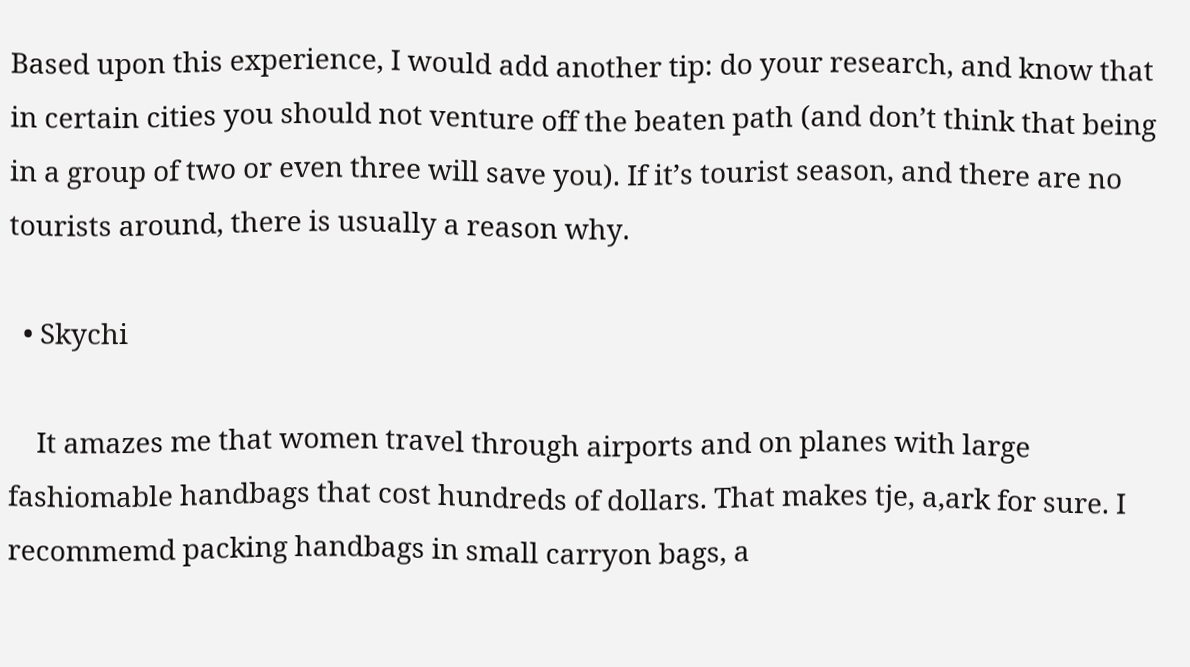Based upon this experience, I would add another tip: do your research, and know that in certain cities you should not venture off the beaten path (and don’t think that being in a group of two or even three will save you). If it’s tourist season, and there are no tourists around, there is usually a reason why.

  • Skychi

    It amazes me that women travel through airports and on planes with large fashiomable handbags that cost hundreds of dollars. That makes tje, a,ark for sure. I recommemd packing handbags in small carryon bags, a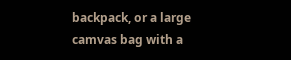backpack, or a large camvas bag with a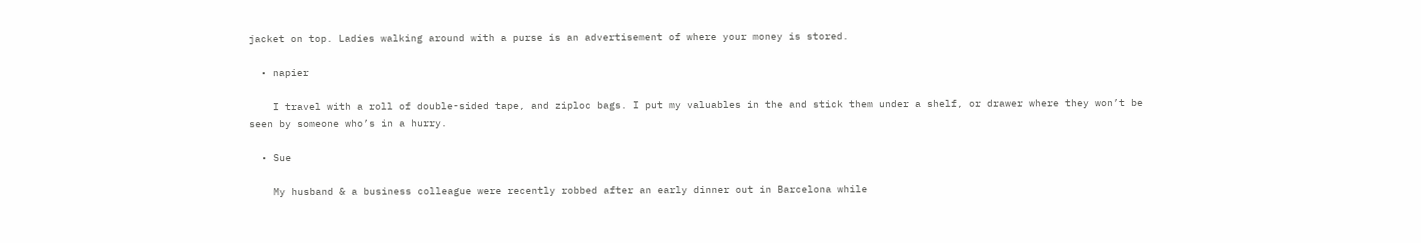jacket on top. Ladies walking around with a purse is an advertisement of where your money is stored.

  • napier

    I travel with a roll of double-sided tape, and ziploc bags. I put my valuables in the and stick them under a shelf, or drawer where they won’t be seen by someone who’s in a hurry.

  • Sue

    My husband & a business colleague were recently robbed after an early dinner out in Barcelona while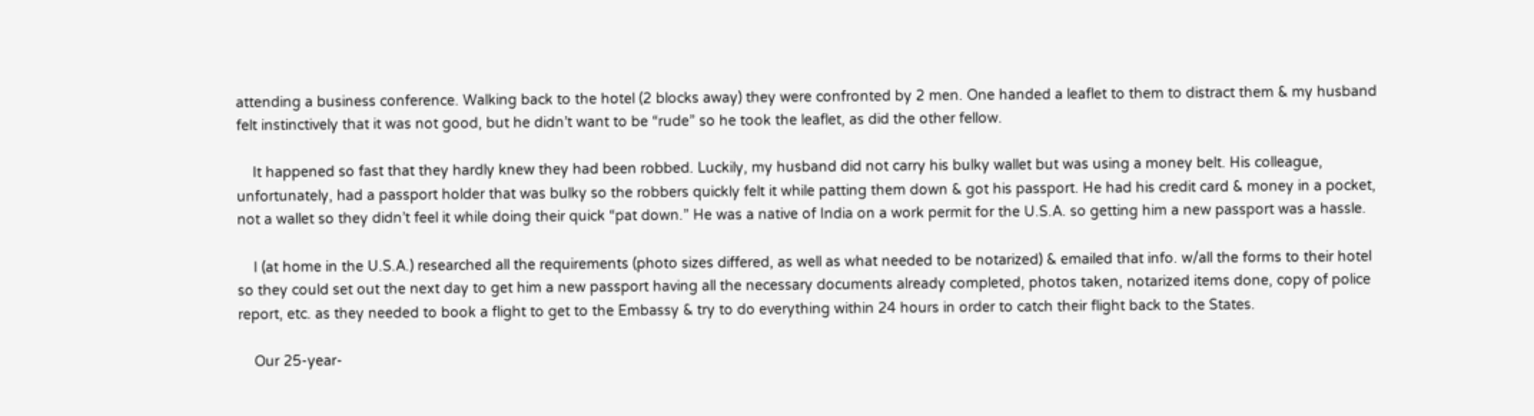attending a business conference. Walking back to the hotel (2 blocks away) they were confronted by 2 men. One handed a leaflet to them to distract them & my husband felt instinctively that it was not good, but he didn’t want to be “rude” so he took the leaflet, as did the other fellow.

    It happened so fast that they hardly knew they had been robbed. Luckily, my husband did not carry his bulky wallet but was using a money belt. His colleague, unfortunately, had a passport holder that was bulky so the robbers quickly felt it while patting them down & got his passport. He had his credit card & money in a pocket, not a wallet so they didn’t feel it while doing their quick “pat down.” He was a native of India on a work permit for the U.S.A. so getting him a new passport was a hassle.

    I (at home in the U.S.A.) researched all the requirements (photo sizes differed, as well as what needed to be notarized) & emailed that info. w/all the forms to their hotel so they could set out the next day to get him a new passport having all the necessary documents already completed, photos taken, notarized items done, copy of police report, etc. as they needed to book a flight to get to the Embassy & try to do everything within 24 hours in order to catch their flight back to the States.

    Our 25-year-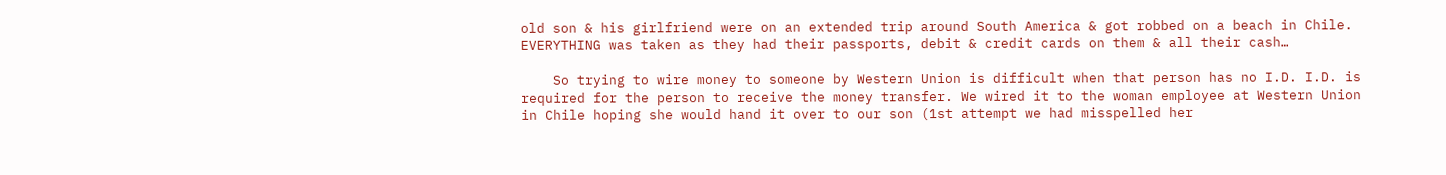old son & his girlfriend were on an extended trip around South America & got robbed on a beach in Chile. EVERYTHING was taken as they had their passports, debit & credit cards on them & all their cash…

    So trying to wire money to someone by Western Union is difficult when that person has no I.D. I.D. is required for the person to receive the money transfer. We wired it to the woman employee at Western Union in Chile hoping she would hand it over to our son (1st attempt we had misspelled her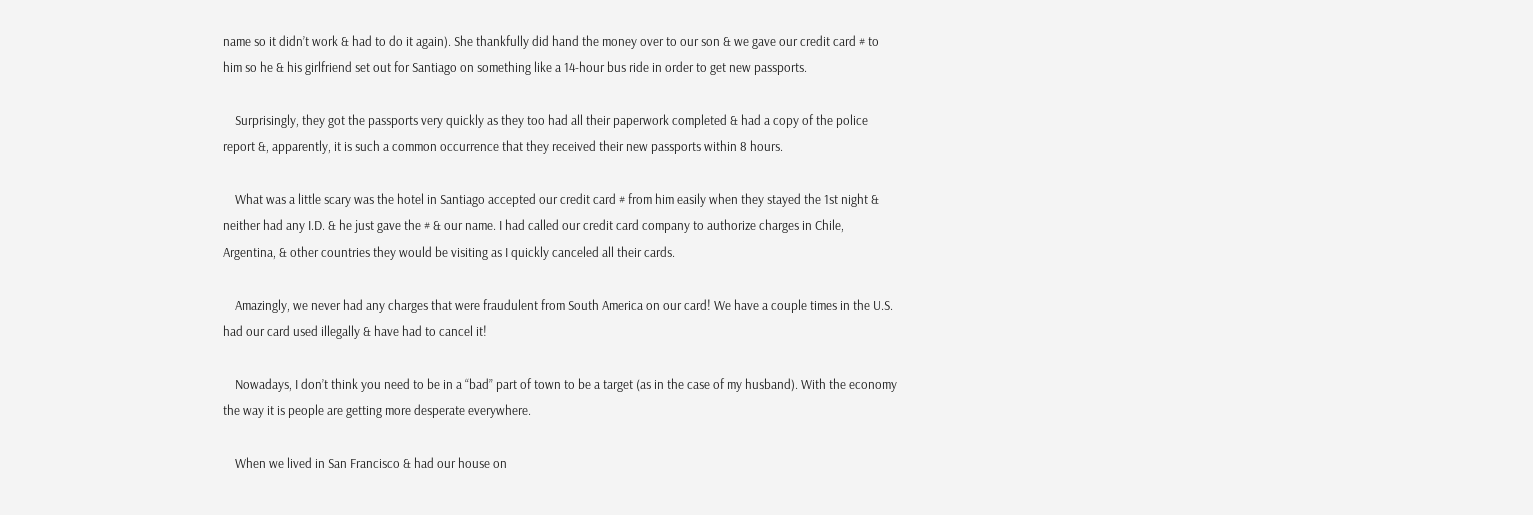name so it didn’t work & had to do it again). She thankfully did hand the money over to our son & we gave our credit card # to him so he & his girlfriend set out for Santiago on something like a 14-hour bus ride in order to get new passports.

    Surprisingly, they got the passports very quickly as they too had all their paperwork completed & had a copy of the police report &, apparently, it is such a common occurrence that they received their new passports within 8 hours.

    What was a little scary was the hotel in Santiago accepted our credit card # from him easily when they stayed the 1st night & neither had any I.D. & he just gave the # & our name. I had called our credit card company to authorize charges in Chile, Argentina, & other countries they would be visiting as I quickly canceled all their cards.

    Amazingly, we never had any charges that were fraudulent from South America on our card! We have a couple times in the U.S. had our card used illegally & have had to cancel it!

    Nowadays, I don’t think you need to be in a “bad” part of town to be a target (as in the case of my husband). With the economy the way it is people are getting more desperate everywhere.

    When we lived in San Francisco & had our house on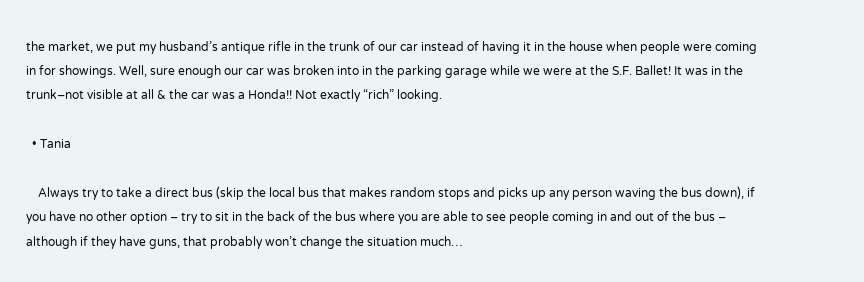the market, we put my husband’s antique rifle in the trunk of our car instead of having it in the house when people were coming in for showings. Well, sure enough our car was broken into in the parking garage while we were at the S.F. Ballet! It was in the trunk–not visible at all & the car was a Honda!! Not exactly “rich” looking.

  • Tania

    Always try to take a direct bus (skip the local bus that makes random stops and picks up any person waving the bus down), if you have no other option – try to sit in the back of the bus where you are able to see people coming in and out of the bus – although if they have guns, that probably won’t change the situation much…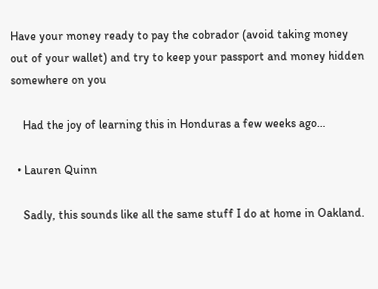Have your money ready to pay the cobrador (avoid taking money out of your wallet) and try to keep your passport and money hidden somewhere on you

    Had the joy of learning this in Honduras a few weeks ago…

  • Lauren Quinn

    Sadly, this sounds like all the same stuff I do at home in Oakland.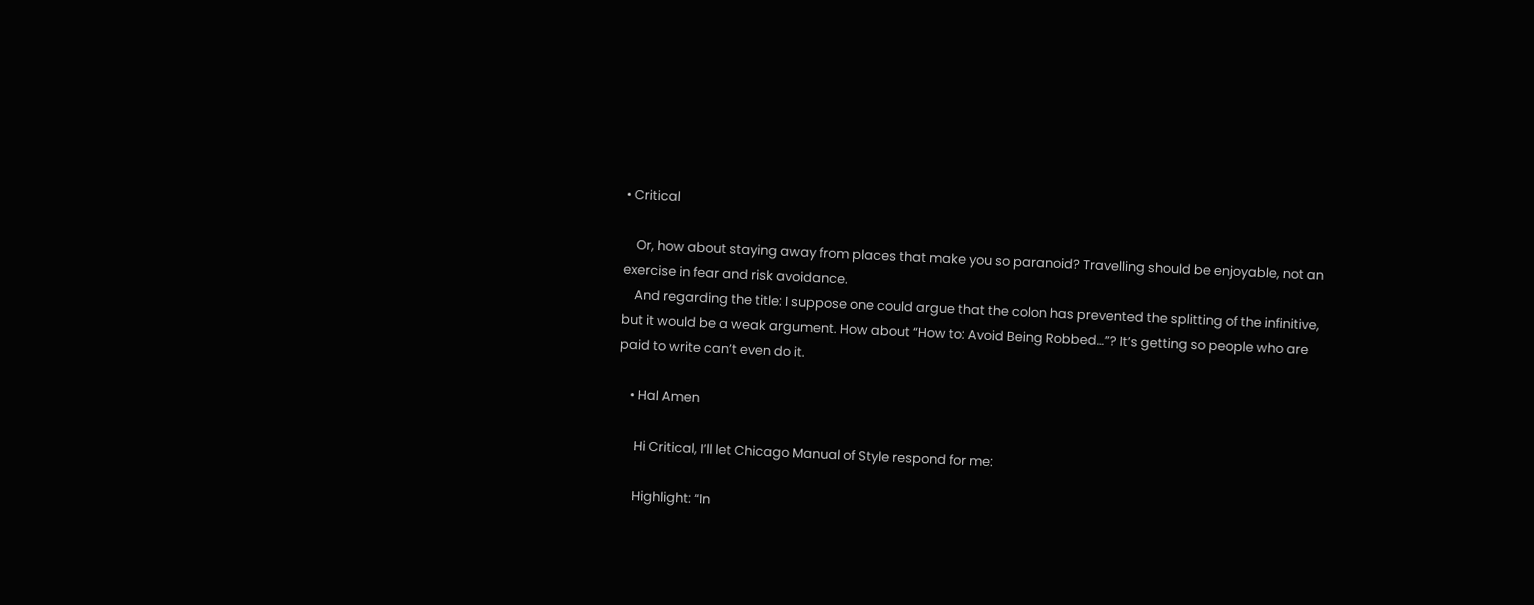• Critical

    Or, how about staying away from places that make you so paranoid? Travelling should be enjoyable, not an exercise in fear and risk avoidance.
    And regarding the title: I suppose one could argue that the colon has prevented the splitting of the infinitive, but it would be a weak argument. How about “How to: Avoid Being Robbed…”? It’s getting so people who are paid to write can’t even do it.

    • Hal Amen

      Hi Critical, I’ll let Chicago Manual of Style respond for me:

      Highlight: “In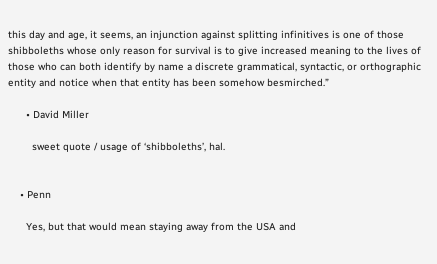this day and age, it seems, an injunction against splitting infinitives is one of those shibboleths whose only reason for survival is to give increased meaning to the lives of those who can both identify by name a discrete grammatical, syntactic, or orthographic entity and notice when that entity has been somehow besmirched.”

      • David Miller

        sweet quote / usage of ‘shibboleths’, hal.


    • Penn

      Yes, but that would mean staying away from the USA and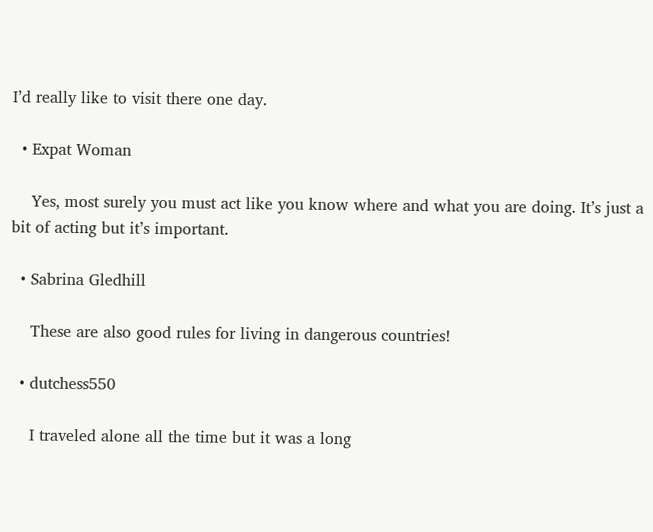I’d really like to visit there one day.

  • Expat Woman

    Yes, most surely you must act like you know where and what you are doing. It’s just a bit of acting but it’s important.

  • Sabrina Gledhill

    These are also good rules for living in dangerous countries!

  • dutchess550

    I traveled alone all the time but it was a long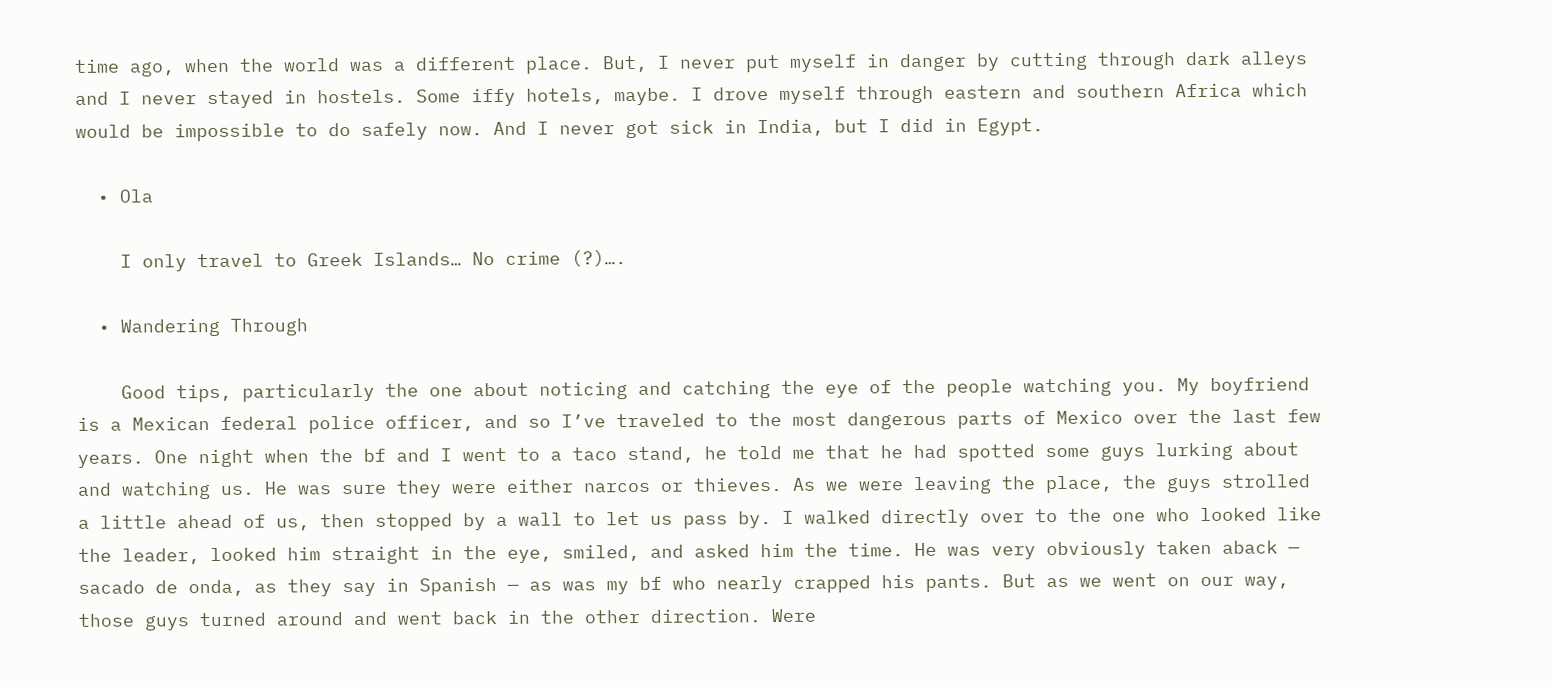time ago, when the world was a different place. But, I never put myself in danger by cutting through dark alleys and I never stayed in hostels. Some iffy hotels, maybe. I drove myself through eastern and southern Africa which would be impossible to do safely now. And I never got sick in India, but I did in Egypt.

  • Ola

    I only travel to Greek Islands… No crime (?)….

  • Wandering Through

    Good tips, particularly the one about noticing and catching the eye of the people watching you. My boyfriend is a Mexican federal police officer, and so I’ve traveled to the most dangerous parts of Mexico over the last few years. One night when the bf and I went to a taco stand, he told me that he had spotted some guys lurking about and watching us. He was sure they were either narcos or thieves. As we were leaving the place, the guys strolled a little ahead of us, then stopped by a wall to let us pass by. I walked directly over to the one who looked like the leader, looked him straight in the eye, smiled, and asked him the time. He was very obviously taken aback — sacado de onda, as they say in Spanish — as was my bf who nearly crapped his pants. But as we went on our way, those guys turned around and went back in the other direction. Were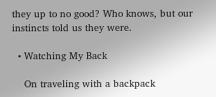they up to no good? Who knows, but our instincts told us they were.

  • Watching My Back

    On traveling with a backpack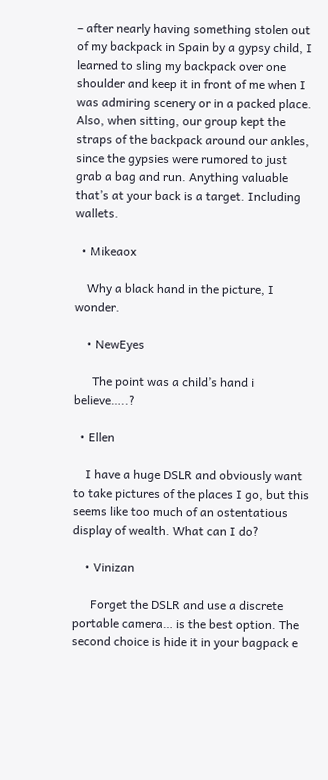– after nearly having something stolen out of my backpack in Spain by a gypsy child, I learned to sling my backpack over one shoulder and keep it in front of me when I was admiring scenery or in a packed place. Also, when sitting, our group kept the straps of the backpack around our ankles, since the gypsies were rumored to just grab a bag and run. Anything valuable that’s at your back is a target. Including wallets.

  • Mikeaox

    Why a black hand in the picture, I wonder.

    • NewEyes

      The point was a child’s hand i believe…..?

  • Ellen

    I have a huge DSLR and obviously want to take pictures of the places I go, but this seems like too much of an ostentatious display of wealth. What can I do?

    • Vinizan

      Forget the DSLR and use a discrete portable camera… is the best option. The second choice is hide it in your bagpack e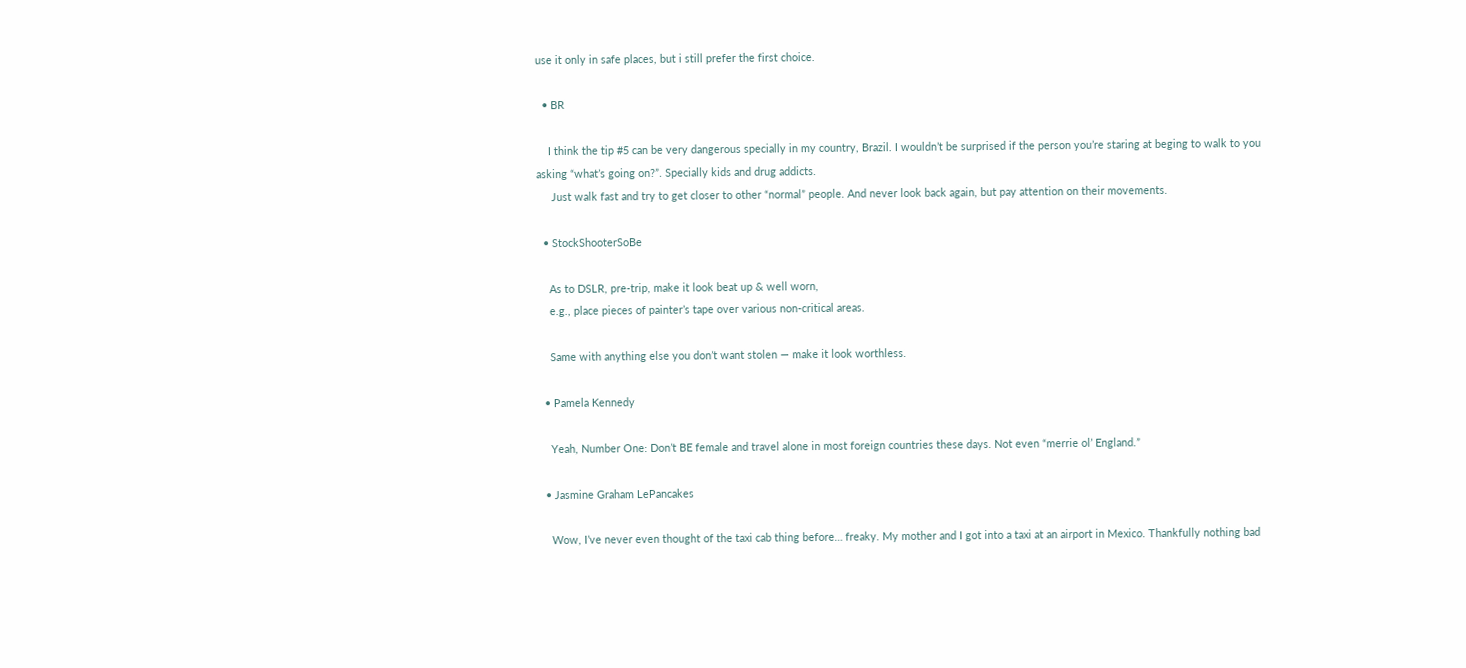use it only in safe places, but i still prefer the first choice.

  • BR

    I think the tip #5 can be very dangerous specially in my country, Brazil. I wouldn’t be surprised if the person you’re staring at beging to walk to you asking “what’s going on?”. Specially kids and drug addicts.
     Just walk fast and try to get closer to other “normal” people. And never look back again, but pay attention on their movements.

  • StockShooterSoBe

    As to DSLR, pre-trip, make it look beat up & well worn,
    e.g., place pieces of painter’s tape over various non-critical areas.

    Same with anything else you don’t want stolen — make it look worthless.

  • Pamela Kennedy

    Yeah, Number One: Don’t BE female and travel alone in most foreign countries these days. Not even “merrie ol’ England.”

  • Jasmine Graham LePancakes

    Wow, I’ve never even thought of the taxi cab thing before… freaky. My mother and I got into a taxi at an airport in Mexico. Thankfully nothing bad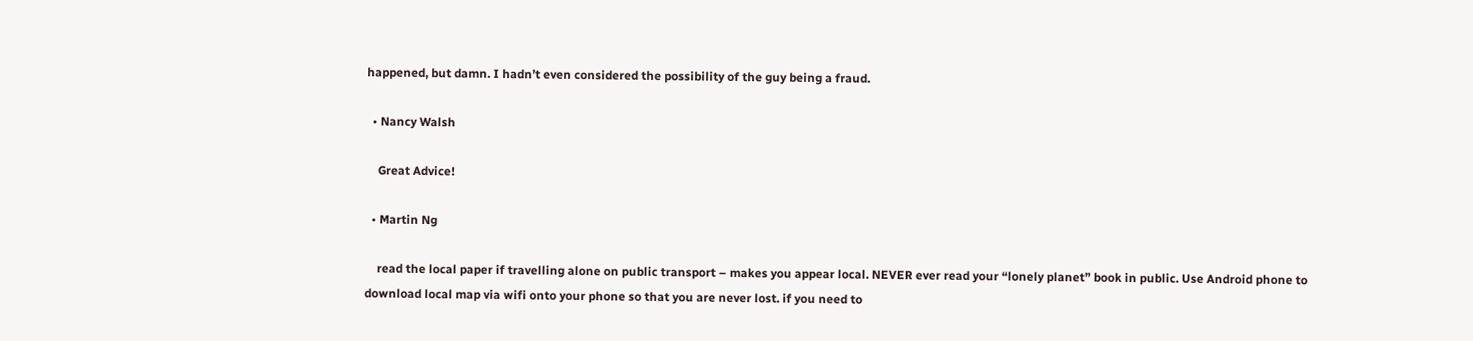happened, but damn. I hadn’t even considered the possibility of the guy being a fraud.

  • Nancy Walsh

    Great Advice!

  • Martin Ng

    read the local paper if travelling alone on public transport – makes you appear local. NEVER ever read your “lonely planet” book in public. Use Android phone to download local map via wifi onto your phone so that you are never lost. if you need to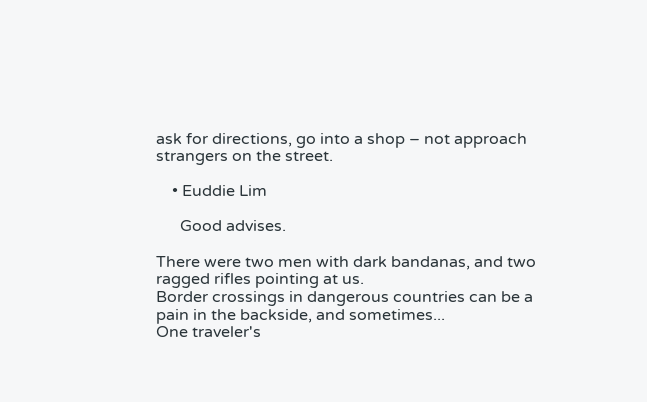ask for directions, go into a shop – not approach strangers on the street.

    • Euddie Lim

      Good advises.

There were two men with dark bandanas, and two ragged rifles pointing at us.
Border crossings in dangerous countries can be a pain in the backside, and sometimes...
One traveler's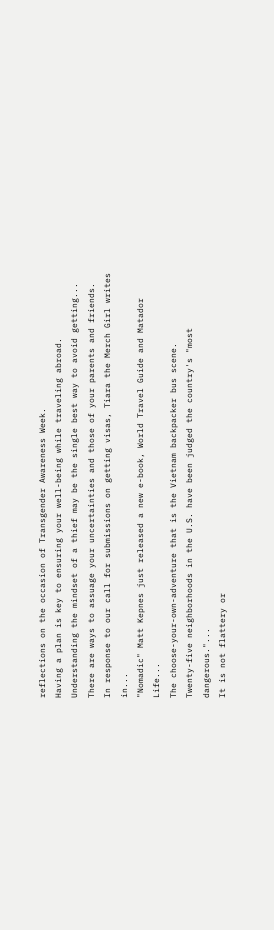reflections on the occasion of Transgender Awareness Week.
Having a plan is key to ensuring your well-being while traveling abroad.
Understanding the mindset of a thief may be the single best way to avoid getting...
There are ways to assuage your uncertainties and those of your parents and friends.
In response to our call for submissions on getting visas, Tiara the Merch Girl writes in...
"Nomadic" Matt Kepnes just released a new e-book, World Travel Guide and Matador Life...
The choose-your-own-adventure that is the Vietnam backpacker bus scene.
Twenty-five neighborhoods in the U.S. have been judged the country's "most dangerous."...
It is not flattery or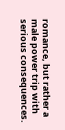romance, but rather a male power trip with serious consequences.